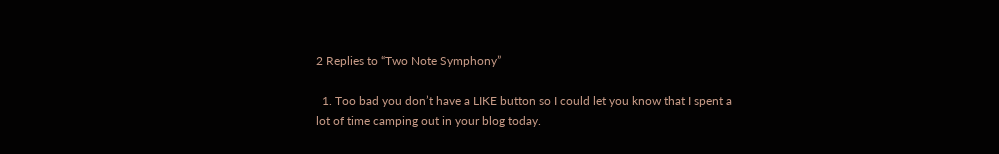2 Replies to “Two Note Symphony”

  1. Too bad you don’t have a LIKE button so I could let you know that I spent a lot of time camping out in your blog today.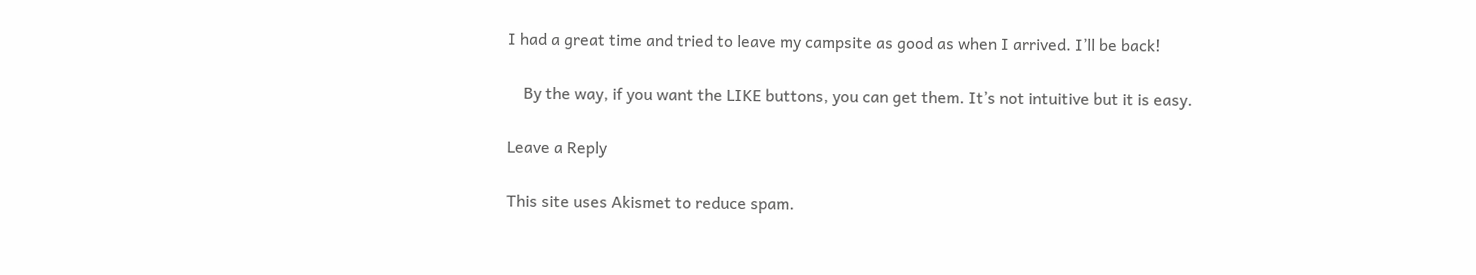I had a great time and tried to leave my campsite as good as when I arrived. I’ll be back!

    By the way, if you want the LIKE buttons, you can get them. It’s not intuitive but it is easy.

Leave a Reply

This site uses Akismet to reduce spam.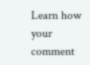Learn how your comment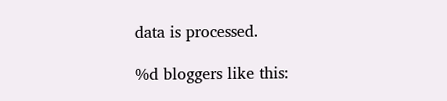data is processed.

%d bloggers like this: